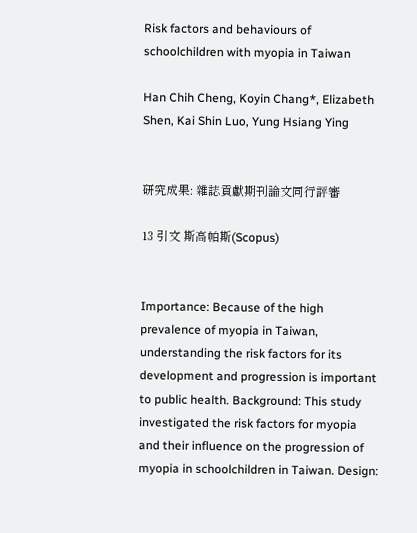Risk factors and behaviours of schoolchildren with myopia in Taiwan

Han Chih Cheng, Koyin Chang*, Elizabeth Shen, Kai Shin Luo, Yung Hsiang Ying


研究成果: 雜誌貢獻期刊論文同行評審

13 引文 斯高帕斯(Scopus)


Importance: Because of the high prevalence of myopia in Taiwan, understanding the risk factors for its development and progression is important to public health. Background: This study investigated the risk factors for myopia and their influence on the progression of myopia in schoolchildren in Taiwan. Design: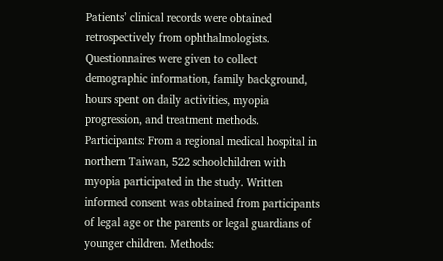Patients’ clinical records were obtained retrospectively from ophthalmologists. Questionnaires were given to collect demographic information, family background, hours spent on daily activities, myopia progression, and treatment methods. Participants: From a regional medical hospital in northern Taiwan, 522 schoolchildren with myopia participated in the study. Written informed consent was obtained from participants of legal age or the parents or legal guardians of younger children. Methods: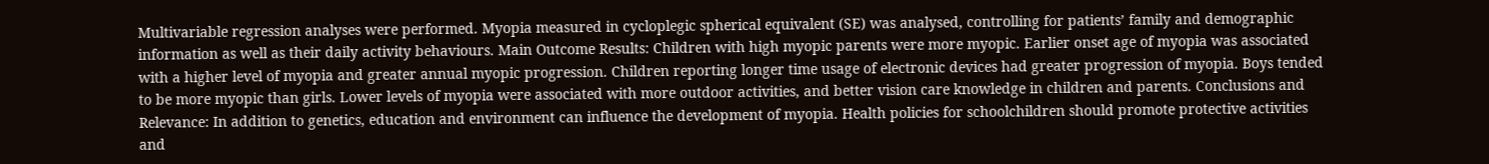Multivariable regression analyses were performed. Myopia measured in cycloplegic spherical equivalent (SE) was analysed, controlling for patients’ family and demographic information as well as their daily activity behaviours. Main Outcome Results: Children with high myopic parents were more myopic. Earlier onset age of myopia was associated with a higher level of myopia and greater annual myopic progression. Children reporting longer time usage of electronic devices had greater progression of myopia. Boys tended to be more myopic than girls. Lower levels of myopia were associated with more outdoor activities, and better vision care knowledge in children and parents. Conclusions and Relevance: In addition to genetics, education and environment can influence the development of myopia. Health policies for schoolchildren should promote protective activities and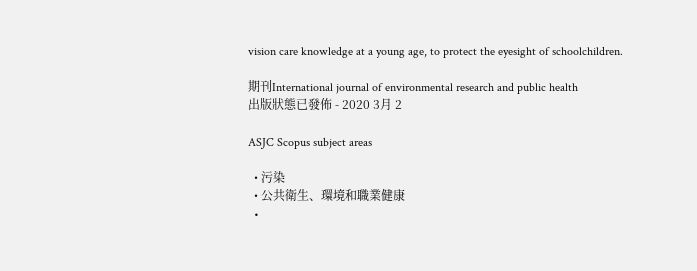vision care knowledge at a young age, to protect the eyesight of schoolchildren.

期刊International journal of environmental research and public health
出版狀態已發佈 - 2020 3月 2

ASJC Scopus subject areas

  • 污染
  • 公共衛生、環境和職業健康
  •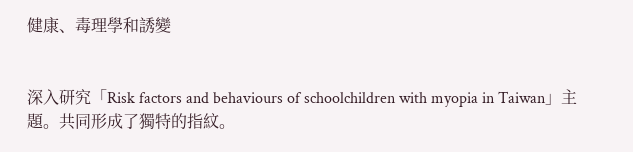健康、毒理學和誘變


深入研究「Risk factors and behaviours of schoolchildren with myopia in Taiwan」主題。共同形成了獨特的指紋。